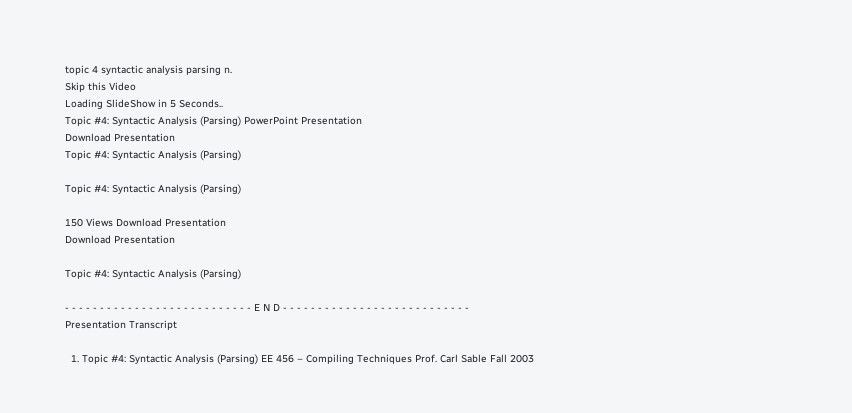topic 4 syntactic analysis parsing n.
Skip this Video
Loading SlideShow in 5 Seconds..
Topic #4: Syntactic Analysis (Parsing) PowerPoint Presentation
Download Presentation
Topic #4: Syntactic Analysis (Parsing)

Topic #4: Syntactic Analysis (Parsing)

150 Views Download Presentation
Download Presentation

Topic #4: Syntactic Analysis (Parsing)

- - - - - - - - - - - - - - - - - - - - - - - - - - - E N D - - - - - - - - - - - - - - - - - - - - - - - - - - -
Presentation Transcript

  1. Topic #4: Syntactic Analysis (Parsing) EE 456 – Compiling Techniques Prof. Carl Sable Fall 2003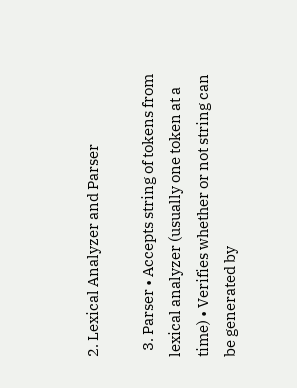2. Lexical Analyzer and Parser

  3. Parser • Accepts string of tokens from lexical analyzer (usually one token at a time) • Verifies whether or not string can be generated by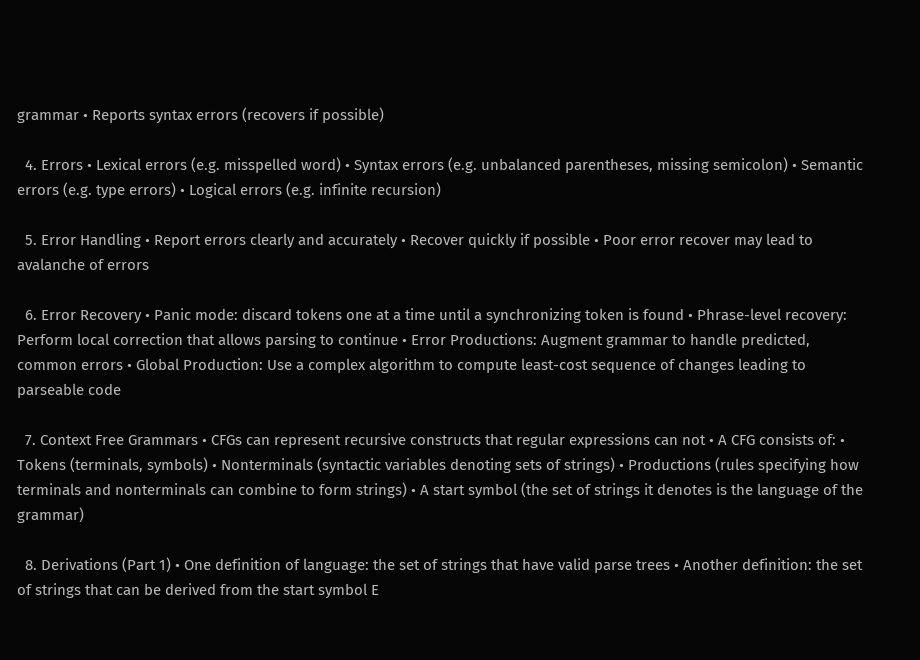grammar • Reports syntax errors (recovers if possible)

  4. Errors • Lexical errors (e.g. misspelled word) • Syntax errors (e.g. unbalanced parentheses, missing semicolon) • Semantic errors (e.g. type errors) • Logical errors (e.g. infinite recursion)

  5. Error Handling • Report errors clearly and accurately • Recover quickly if possible • Poor error recover may lead to avalanche of errors

  6. Error Recovery • Panic mode: discard tokens one at a time until a synchronizing token is found • Phrase-level recovery: Perform local correction that allows parsing to continue • Error Productions: Augment grammar to handle predicted, common errors • Global Production: Use a complex algorithm to compute least-cost sequence of changes leading to parseable code

  7. Context Free Grammars • CFGs can represent recursive constructs that regular expressions can not • A CFG consists of: • Tokens (terminals, symbols) • Nonterminals (syntactic variables denoting sets of strings) • Productions (rules specifying how terminals and nonterminals can combine to form strings) • A start symbol (the set of strings it denotes is the language of the grammar)

  8. Derivations (Part 1) • One definition of language: the set of strings that have valid parse trees • Another definition: the set of strings that can be derived from the start symbol E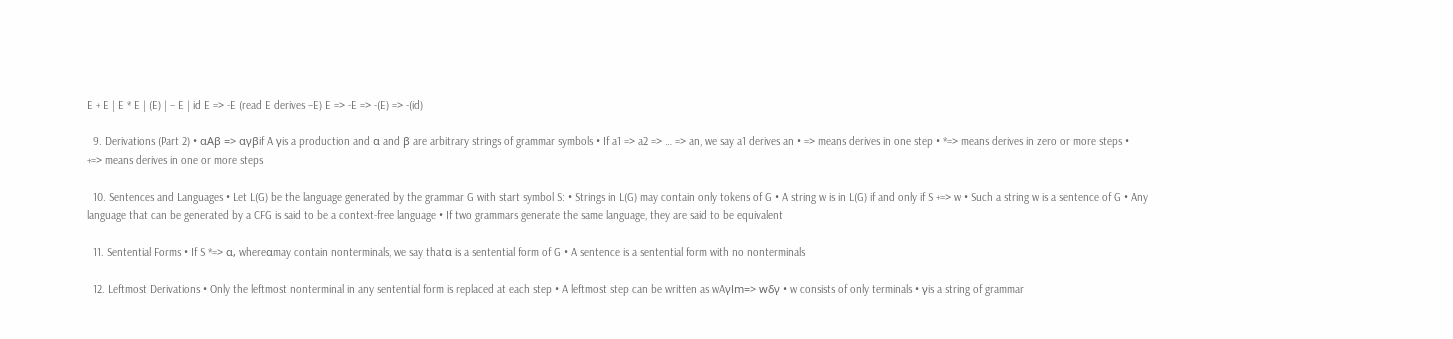E + E | E * E | (E) | – E | id E => -E (read E derives –E) E => -E => -(E) => -(id)

  9. Derivations (Part 2) • αAβ => αγβif A γis a production and α and β are arbitrary strings of grammar symbols • If a1 => a2 => … => an, we say a1 derives an • => means derives in one step • *=> means derives in zero or more steps • +=> means derives in one or more steps

  10. Sentences and Languages • Let L(G) be the language generated by the grammar G with start symbol S: • Strings in L(G) may contain only tokens of G • A string w is in L(G) if and only if S +=> w • Such a string w is a sentence of G • Any language that can be generated by a CFG is said to be a context-free language • If two grammars generate the same language, they are said to be equivalent

  11. Sentential Forms • If S *=> α, whereαmay contain nonterminals, we say thatα is a sentential form of G • A sentence is a sentential form with no nonterminals

  12. Leftmost Derivations • Only the leftmost nonterminal in any sentential form is replaced at each step • A leftmost step can be written as wAγlm=> wδγ • w consists of only terminals • γis a string of grammar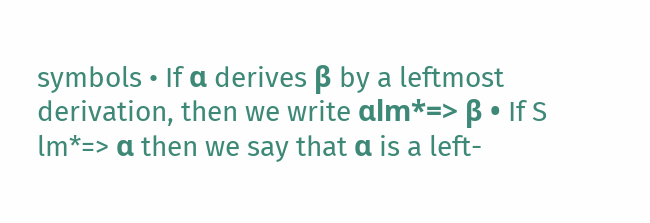symbols • If α derives β by a leftmost derivation, then we write αlm*=> β • If S lm*=> α then we say that α is a left-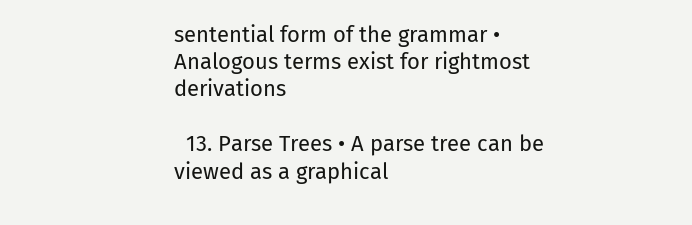sentential form of the grammar • Analogous terms exist for rightmost derivations

  13. Parse Trees • A parse tree can be viewed as a graphical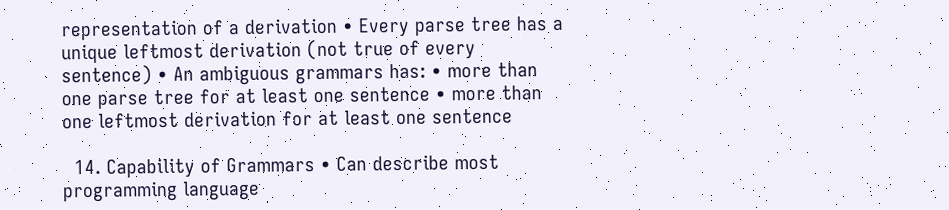representation of a derivation • Every parse tree has a unique leftmost derivation (not true of every sentence) • An ambiguous grammars has: • more than one parse tree for at least one sentence • more than one leftmost derivation for at least one sentence

  14. Capability of Grammars • Can describe most programming language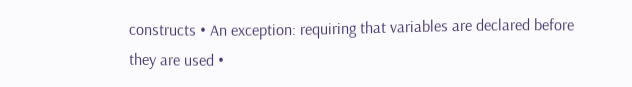constructs • An exception: requiring that variables are declared before they are used •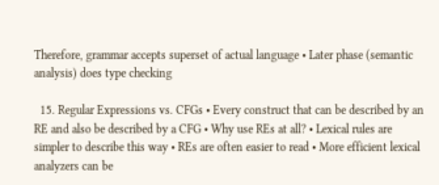Therefore, grammar accepts superset of actual language • Later phase (semantic analysis) does type checking

  15. Regular Expressions vs. CFGs • Every construct that can be described by an RE and also be described by a CFG • Why use REs at all? • Lexical rules are simpler to describe this way • REs are often easier to read • More efficient lexical analyzers can be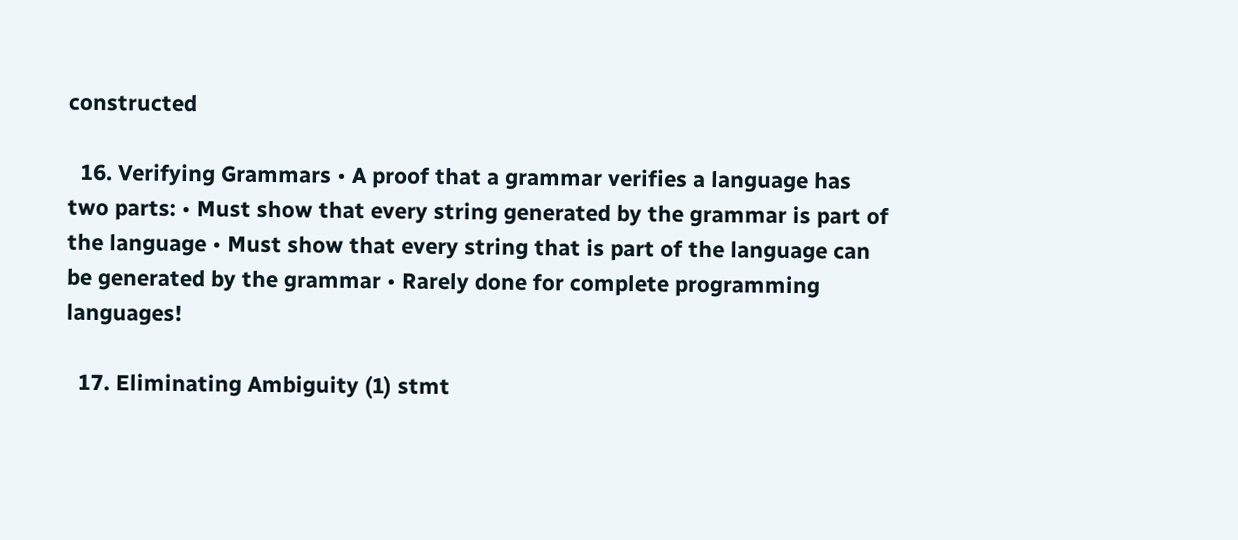constructed

  16. Verifying Grammars • A proof that a grammar verifies a language has two parts: • Must show that every string generated by the grammar is part of the language • Must show that every string that is part of the language can be generated by the grammar • Rarely done for complete programming languages!

  17. Eliminating Ambiguity (1) stmt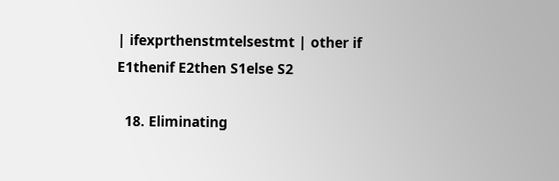| ifexprthenstmtelsestmt | other if E1thenif E2then S1else S2

  18. Eliminating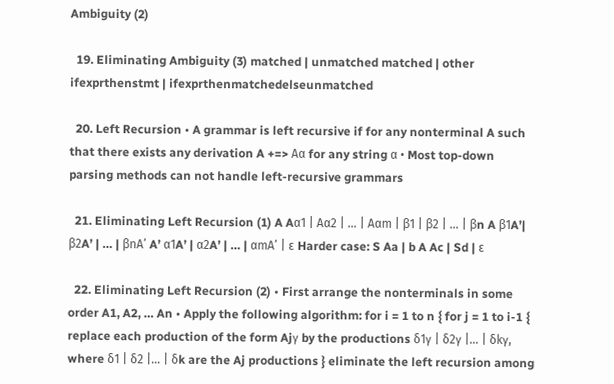Ambiguity (2)

  19. Eliminating Ambiguity (3) matched | unmatched matched | other ifexprthenstmt | ifexprthenmatchedelseunmatched

  20. Left Recursion • A grammar is left recursive if for any nonterminal A such that there exists any derivation A +=> Aα for any string α • Most top-down parsing methods can not handle left-recursive grammars

  21. Eliminating Left Recursion (1) A Aα1 | Aα2 | … | Aαm | β1 | β2 | … | βn A β1A’| β2A’ | … | βnA’ A’ α1A’ | α2A’ | … | αmA’ | ε Harder case: S Aa | b A Ac | Sd | ε

  22. Eliminating Left Recursion (2) • First arrange the nonterminals in some order A1, A2, … An • Apply the following algorithm: for i = 1 to n { for j = 1 to i-1 { replace each production of the form Ajγ by the productions δ1γ | δ2γ |… | δkγ, where δ1 | δ2 |… | δk are the Aj productions } eliminate the left recursion among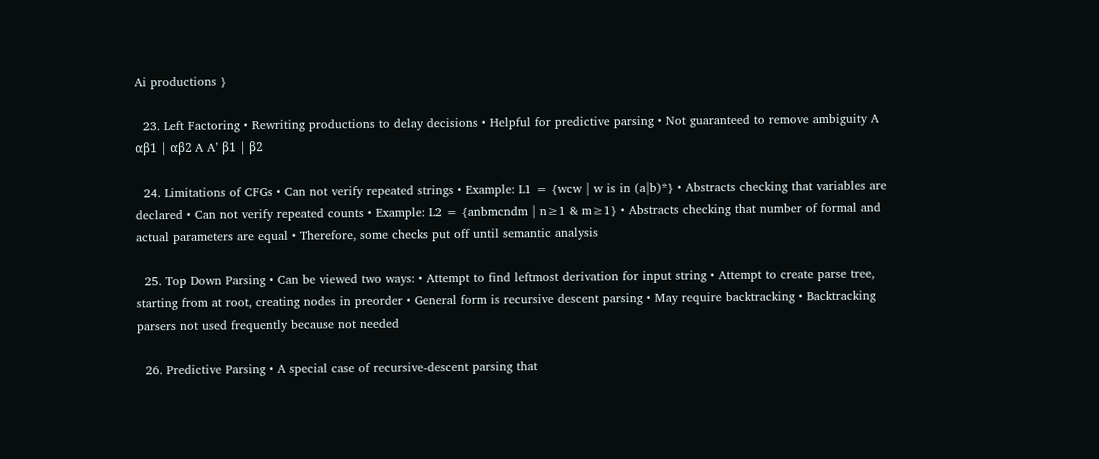Ai productions }

  23. Left Factoring • Rewriting productions to delay decisions • Helpful for predictive parsing • Not guaranteed to remove ambiguity A αβ1 | αβ2 A A’ β1 | β2

  24. Limitations of CFGs • Can not verify repeated strings • Example: L1 = {wcw | w is in (a|b)*} • Abstracts checking that variables are declared • Can not verify repeated counts • Example: L2 = {anbmcndm | n≥1 & m≥1} • Abstracts checking that number of formal and actual parameters are equal • Therefore, some checks put off until semantic analysis

  25. Top Down Parsing • Can be viewed two ways: • Attempt to find leftmost derivation for input string • Attempt to create parse tree, starting from at root, creating nodes in preorder • General form is recursive descent parsing • May require backtracking • Backtracking parsers not used frequently because not needed

  26. Predictive Parsing • A special case of recursive-descent parsing that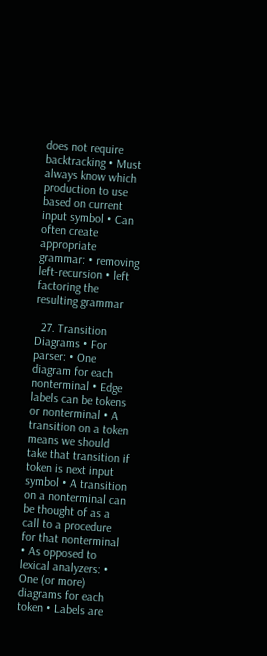does not require backtracking • Must always know which production to use based on current input symbol • Can often create appropriate grammar: • removing left-recursion • left factoring the resulting grammar

  27. Transition Diagrams • For parser: • One diagram for each nonterminal • Edge labels can be tokens or nonterminal • A transition on a token means we should take that transition if token is next input symbol • A transition on a nonterminal can be thought of as a call to a procedure for that nonterminal • As opposed to lexical analyzers: • One (or more) diagrams for each token • Labels are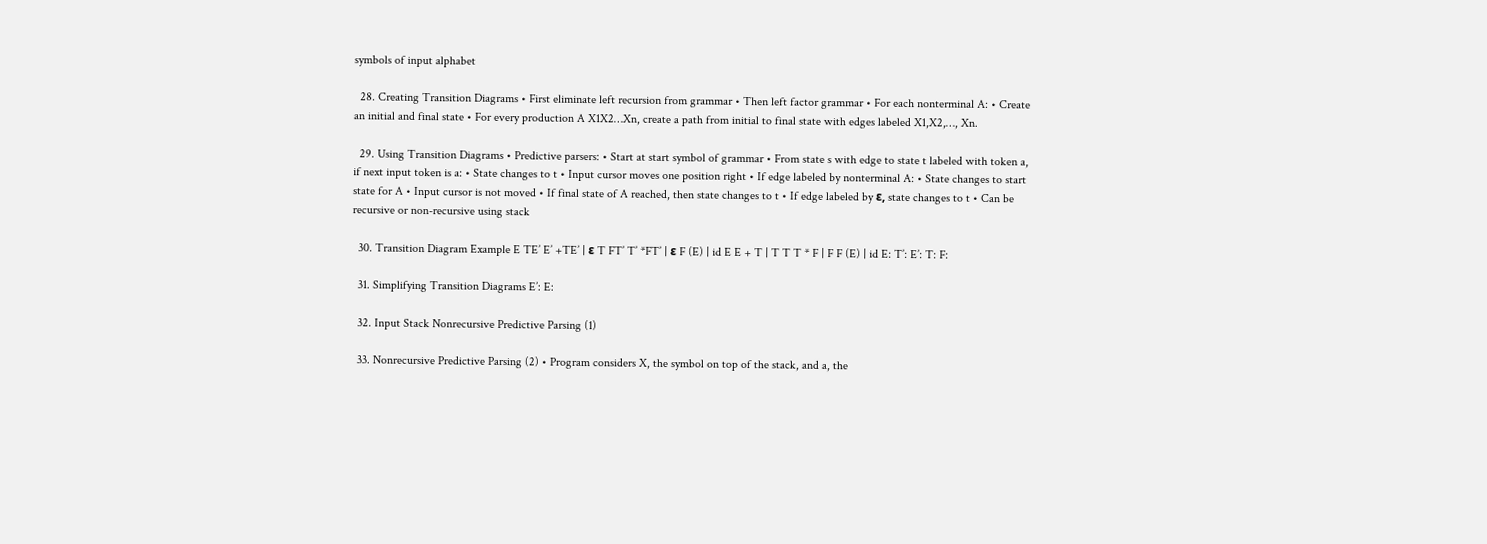symbols of input alphabet

  28. Creating Transition Diagrams • First eliminate left recursion from grammar • Then left factor grammar • For each nonterminal A: • Create an initial and final state • For every production A X1X2…Xn, create a path from initial to final state with edges labeled X1,X2,…, Xn.

  29. Using Transition Diagrams • Predictive parsers: • Start at start symbol of grammar • From state s with edge to state t labeled with token a, if next input token is a: • State changes to t • Input cursor moves one position right • If edge labeled by nonterminal A: • State changes to start state for A • Input cursor is not moved • If final state of A reached, then state changes to t • If edge labeled by ε, state changes to t • Can be recursive or non-recursive using stack

  30. Transition Diagram Example E TE’ E’ +TE’ | ε T FT’ T’ *FT’ | ε F (E) | id E E + T | T T T * F | F F (E) | id E: T’: E’: T: F:

  31. Simplifying Transition Diagrams E’: E:

  32. Input Stack Nonrecursive Predictive Parsing (1)

  33. Nonrecursive Predictive Parsing (2) • Program considers X, the symbol on top of the stack, and a, the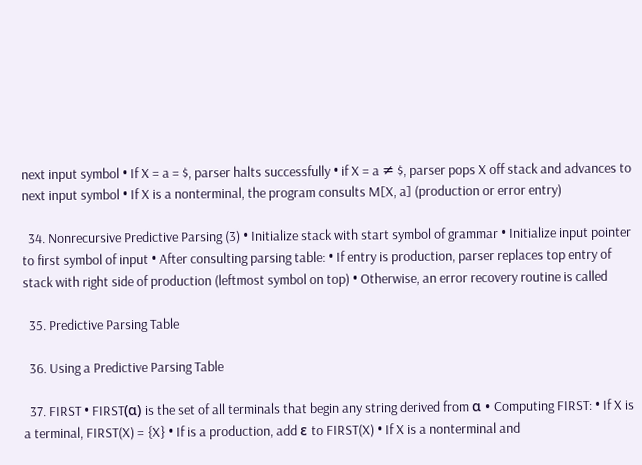next input symbol • If X = a = $, parser halts successfully • if X = a ≠ $, parser pops X off stack and advances to next input symbol • If X is a nonterminal, the program consults M[X, a] (production or error entry)

  34. Nonrecursive Predictive Parsing (3) • Initialize stack with start symbol of grammar • Initialize input pointer to first symbol of input • After consulting parsing table: • If entry is production, parser replaces top entry of stack with right side of production (leftmost symbol on top) • Otherwise, an error recovery routine is called

  35. Predictive Parsing Table

  36. Using a Predictive Parsing Table

  37. FIRST • FIRST(α) is the set of all terminals that begin any string derived from α • Computing FIRST: • If X is a terminal, FIRST(X) = {X} • If is a production, add ε to FIRST(X) • If X is a nonterminal and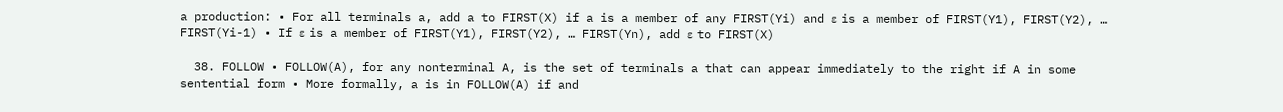a production: • For all terminals a, add a to FIRST(X) if a is a member of any FIRST(Yi) and ε is a member of FIRST(Y1), FIRST(Y2), … FIRST(Yi-1) • If ε is a member of FIRST(Y1), FIRST(Y2), … FIRST(Yn), add ε to FIRST(X)

  38. FOLLOW • FOLLOW(A), for any nonterminal A, is the set of terminals a that can appear immediately to the right if A in some sentential form • More formally, a is in FOLLOW(A) if and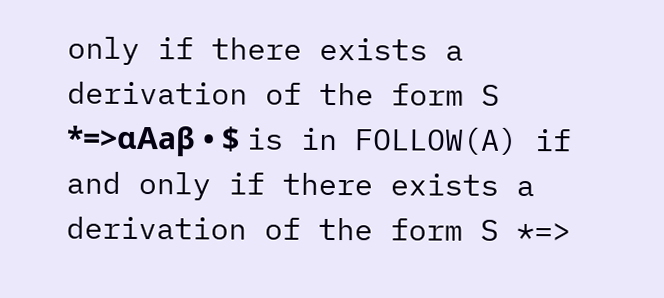only if there exists a derivation of the form S *=>αAaβ • $ is in FOLLOW(A) if and only if there exists a derivation of the form S *=>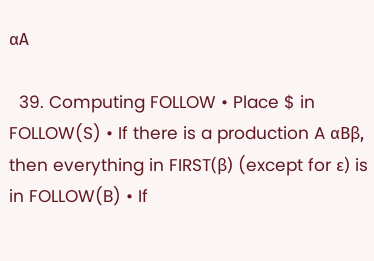αA

  39. Computing FOLLOW • Place $ in FOLLOW(S) • If there is a production A αBβ, then everything in FIRST(β) (except for ε) is in FOLLOW(B) • If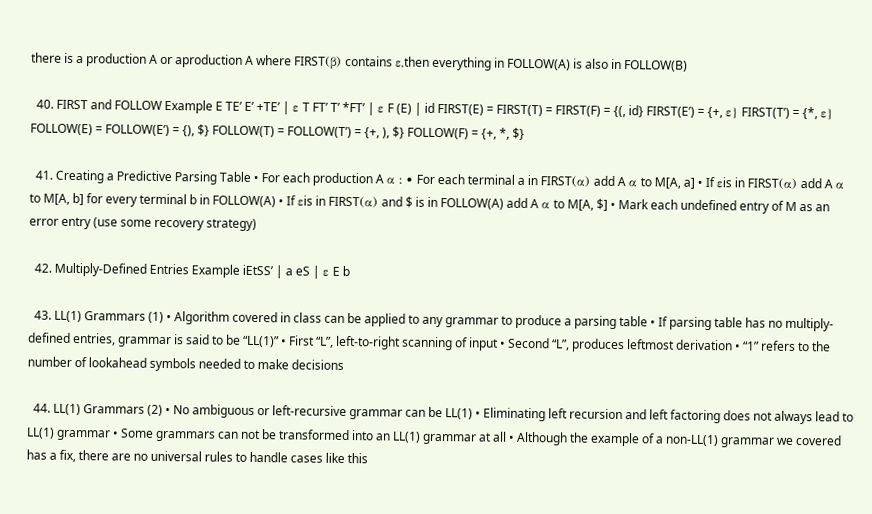there is a production A or aproduction A where FIRST(β) contains ε,then everything in FOLLOW(A) is also in FOLLOW(B)

  40. FIRST and FOLLOW Example E TE’ E’ +TE’ | ε T FT’ T’ *FT’ | ε F (E) | id FIRST(E) = FIRST(T) = FIRST(F) = {(, id} FIRST(E’) = {+, ε} FIRST(T’) = {*, ε} FOLLOW(E) = FOLLOW(E’) = {), $} FOLLOW(T) = FOLLOW(T’) = {+, ), $} FOLLOW(F) = {+, *, $}

  41. Creating a Predictive Parsing Table • For each production A α : • For each terminal a in FIRST(α) add A α to M[A, a] • If εis in FIRST(α) add A α to M[A, b] for every terminal b in FOLLOW(A) • If εis in FIRST(α) and $ is in FOLLOW(A) add A α to M[A, $] • Mark each undefined entry of M as an error entry (use some recovery strategy)

  42. Multiply-Defined Entries Example iEtSS’ | a eS | ε E b

  43. LL(1) Grammars (1) • Algorithm covered in class can be applied to any grammar to produce a parsing table • If parsing table has no multiply-defined entries, grammar is said to be “LL(1)” • First “L”, left-to-right scanning of input • Second “L”, produces leftmost derivation • “1” refers to the number of lookahead symbols needed to make decisions

  44. LL(1) Grammars (2) • No ambiguous or left-recursive grammar can be LL(1) • Eliminating left recursion and left factoring does not always lead to LL(1) grammar • Some grammars can not be transformed into an LL(1) grammar at all • Although the example of a non-LL(1) grammar we covered has a fix, there are no universal rules to handle cases like this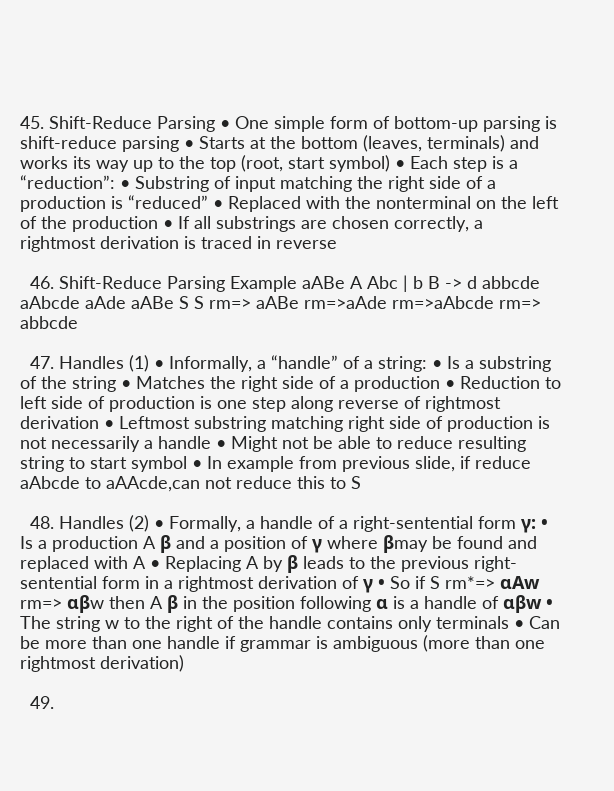45. Shift-Reduce Parsing • One simple form of bottom-up parsing is shift-reduce parsing • Starts at the bottom (leaves, terminals) and works its way up to the top (root, start symbol) • Each step is a “reduction”: • Substring of input matching the right side of a production is “reduced” • Replaced with the nonterminal on the left of the production • If all substrings are chosen correctly, a rightmost derivation is traced in reverse

  46. Shift-Reduce Parsing Example aABe A Abc | b B -> d abbcde aAbcde aAde aABe S S rm=> aABe rm=>aAde rm=>aAbcde rm=> abbcde

  47. Handles (1) • Informally, a “handle” of a string: • Is a substring of the string • Matches the right side of a production • Reduction to left side of production is one step along reverse of rightmost derivation • Leftmost substring matching right side of production is not necessarily a handle • Might not be able to reduce resulting string to start symbol • In example from previous slide, if reduce aAbcde to aAAcde,can not reduce this to S

  48. Handles (2) • Formally, a handle of a right-sentential form γ: • Is a production A β and a position of γ where βmay be found and replaced with A • Replacing A by β leads to the previous right-sentential form in a rightmost derivation of γ • So if S rm*=> αAw rm=> αβw then A β in the position following α is a handle of αβw • The string w to the right of the handle contains only terminals • Can be more than one handle if grammar is ambiguous (more than one rightmost derivation)

  49.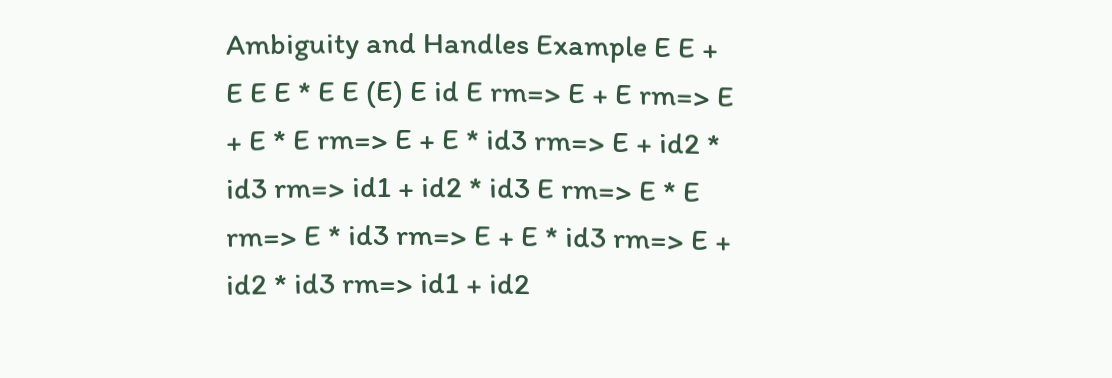Ambiguity and Handles Example E E + E E E * E E (E) E id E rm=> E + E rm=> E + E * E rm=> E + E * id3 rm=> E + id2 * id3 rm=> id1 + id2 * id3 E rm=> E * E rm=> E * id3 rm=> E + E * id3 rm=> E + id2 * id3 rm=> id1 + id2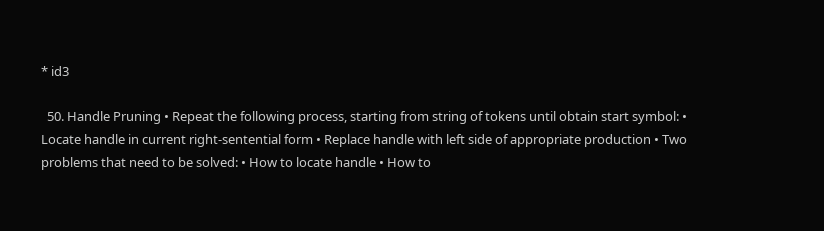* id3

  50. Handle Pruning • Repeat the following process, starting from string of tokens until obtain start symbol: • Locate handle in current right-sentential form • Replace handle with left side of appropriate production • Two problems that need to be solved: • How to locate handle • How to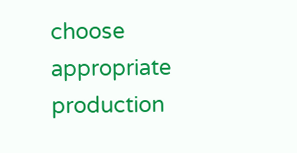choose appropriate production